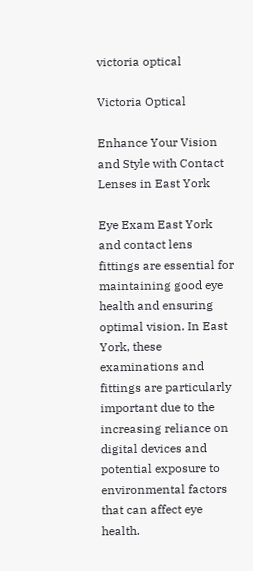victoria optical

Victoria Optical

Enhance Your Vision and Style with Contact Lenses in East York

Eye Exam East York and contact lens fittings are essential for maintaining good eye health and ensuring optimal vision. In East York, these examinations and fittings are particularly important due to the increasing reliance on digital devices and potential exposure to environmental factors that can affect eye health.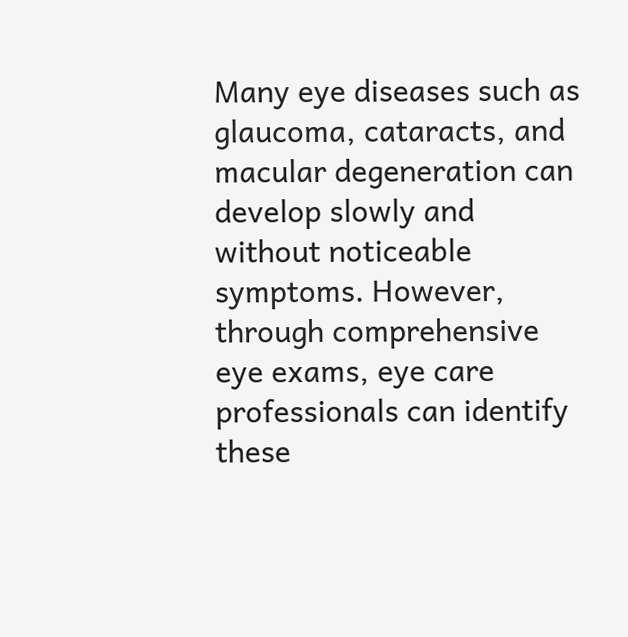Many eye diseases such as glaucoma, cataracts, and macular degeneration can develop slowly and without noticeable symptoms. However, through comprehensive eye exams, eye care professionals can identify these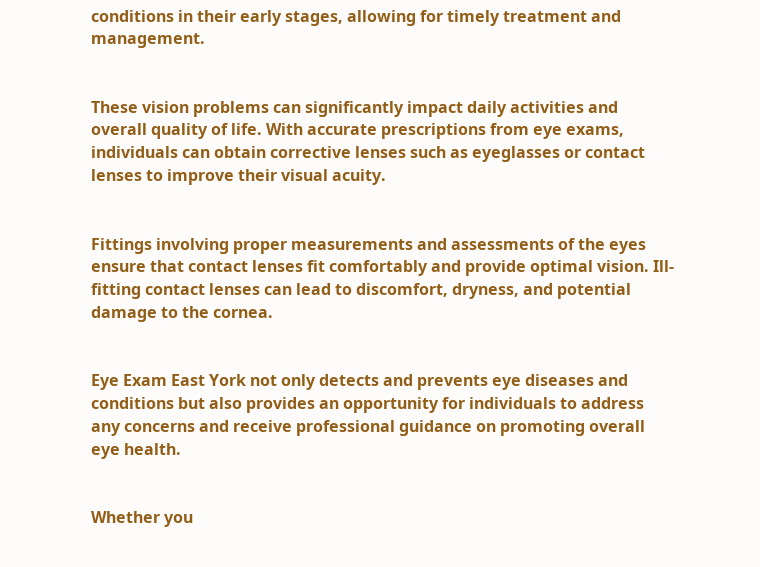conditions in their early stages, allowing for timely treatment and management.


These vision problems can significantly impact daily activities and overall quality of life. With accurate prescriptions from eye exams, individuals can obtain corrective lenses such as eyeglasses or contact lenses to improve their visual acuity.


Fittings involving proper measurements and assessments of the eyes ensure that contact lenses fit comfortably and provide optimal vision. Ill-fitting contact lenses can lead to discomfort, dryness, and potential damage to the cornea.


Eye Exam East York not only detects and prevents eye diseases and conditions but also provides an opportunity for individuals to address any concerns and receive professional guidance on promoting overall eye health.


Whether you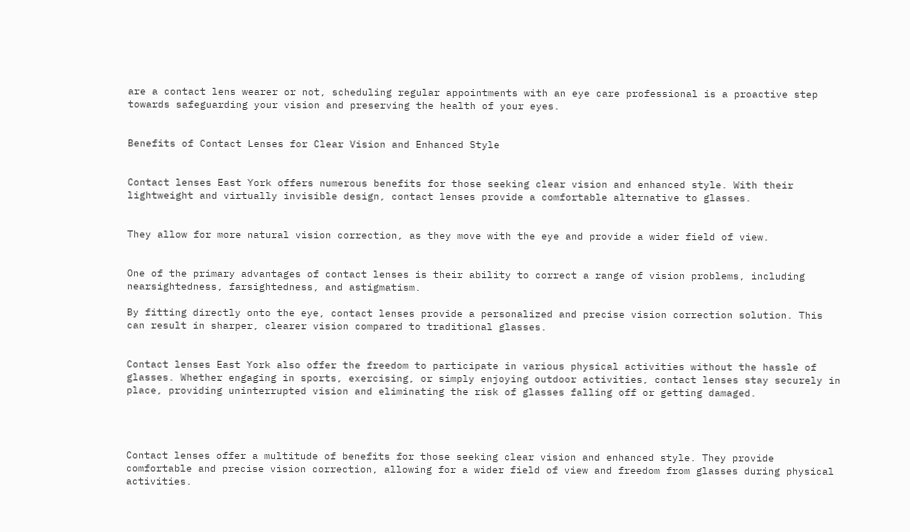are a contact lens wearer or not, scheduling regular appointments with an eye care professional is a proactive step towards safeguarding your vision and preserving the health of your eyes.


Benefits of Contact Lenses for Clear Vision and Enhanced Style


Contact lenses East York offers numerous benefits for those seeking clear vision and enhanced style. With their lightweight and virtually invisible design, contact lenses provide a comfortable alternative to glasses.


They allow for more natural vision correction, as they move with the eye and provide a wider field of view.


One of the primary advantages of contact lenses is their ability to correct a range of vision problems, including nearsightedness, farsightedness, and astigmatism.

By fitting directly onto the eye, contact lenses provide a personalized and precise vision correction solution. This can result in sharper, clearer vision compared to traditional glasses.


Contact lenses East York also offer the freedom to participate in various physical activities without the hassle of glasses. Whether engaging in sports, exercising, or simply enjoying outdoor activities, contact lenses stay securely in place, providing uninterrupted vision and eliminating the risk of glasses falling off or getting damaged.




Contact lenses offer a multitude of benefits for those seeking clear vision and enhanced style. They provide comfortable and precise vision correction, allowing for a wider field of view and freedom from glasses during physical activities.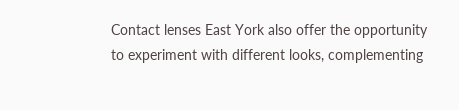Contact lenses East York also offer the opportunity to experiment with different looks, complementing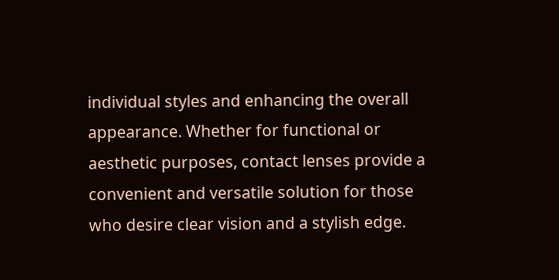individual styles and enhancing the overall appearance. Whether for functional or aesthetic purposes, contact lenses provide a convenient and versatile solution for those who desire clear vision and a stylish edge.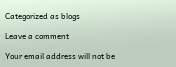Categorized as blogs

Leave a comment

Your email address will not be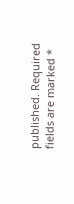published. Required fields are marked *